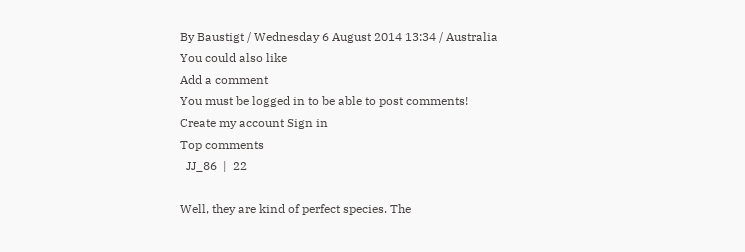By Baustigt / Wednesday 6 August 2014 13:34 / Australia
You could also like
Add a comment
You must be logged in to be able to post comments!
Create my account Sign in
Top comments
  JJ_86  |  22

Well, they are kind of perfect species. The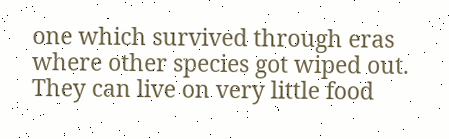one which survived through eras where other species got wiped out.
They can live on very little food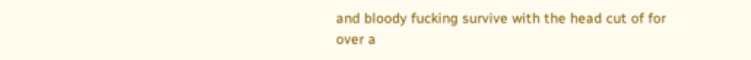and bloody fucking survive with the head cut of for over a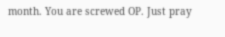month. You are screwed OP. Just pray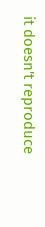it doesn't reproduce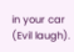in your car (Evil laugh).